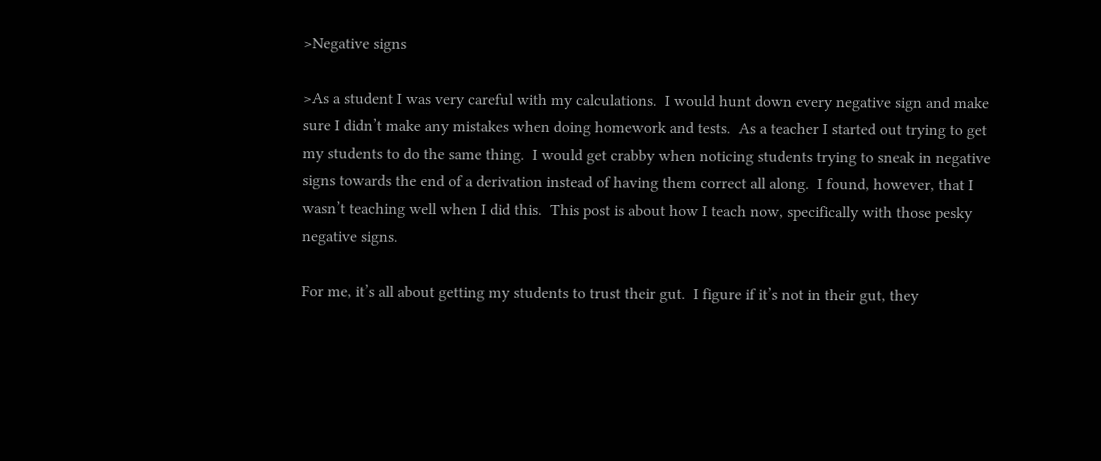>Negative signs

>As a student I was very careful with my calculations.  I would hunt down every negative sign and make sure I didn’t make any mistakes when doing homework and tests.  As a teacher I started out trying to get my students to do the same thing.  I would get crabby when noticing students trying to sneak in negative signs towards the end of a derivation instead of having them correct all along.  I found, however, that I wasn’t teaching well when I did this.  This post is about how I teach now, specifically with those pesky negative signs.

For me, it’s all about getting my students to trust their gut.  I figure if it’s not in their gut, they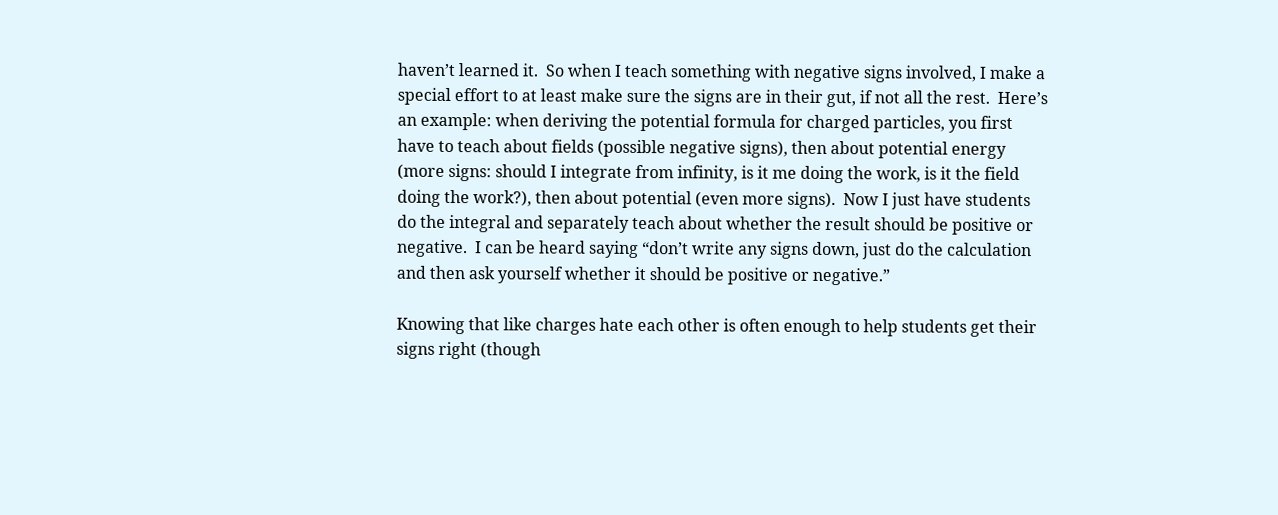haven’t learned it.  So when I teach something with negative signs involved, I make a special effort to at least make sure the signs are in their gut, if not all the rest.  Here’s an example: when deriving the potential formula for charged particles, you first have to teach about fields (possible negative signs), then about potential energy (more signs: should I integrate from infinity, is it me doing the work, is it the field doing the work?), then about potential (even more signs).  Now I just have students do the integral and separately teach about whether the result should be positive or negative.  I can be heard saying “don’t write any signs down, just do the calculation and then ask yourself whether it should be positive or negative.”

Knowing that like charges hate each other is often enough to help students get their signs right (though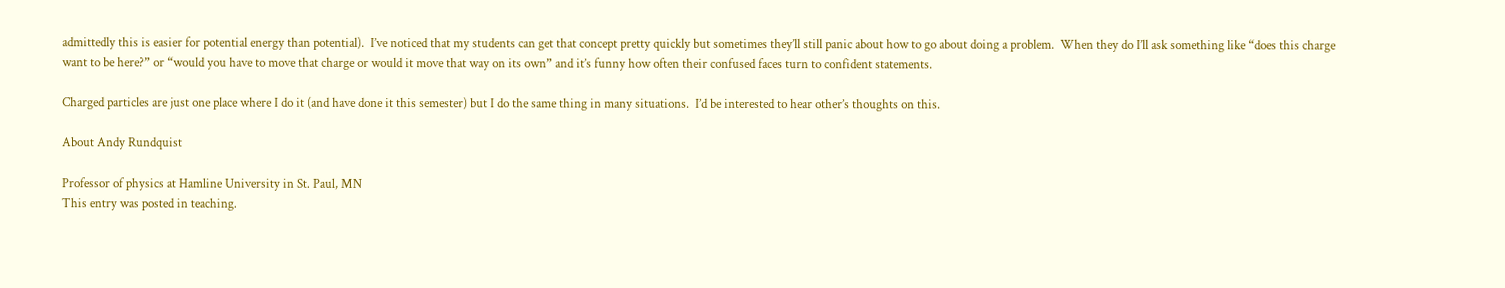admittedly this is easier for potential energy than potential).  I’ve noticed that my students can get that concept pretty quickly but sometimes they’ll still panic about how to go about doing a problem.  When they do I’ll ask something like “does this charge want to be here?” or “would you have to move that charge or would it move that way on its own” and it’s funny how often their confused faces turn to confident statements.

Charged particles are just one place where I do it (and have done it this semester) but I do the same thing in many situations.  I’d be interested to hear other’s thoughts on this.

About Andy Rundquist

Professor of physics at Hamline University in St. Paul, MN
This entry was posted in teaching.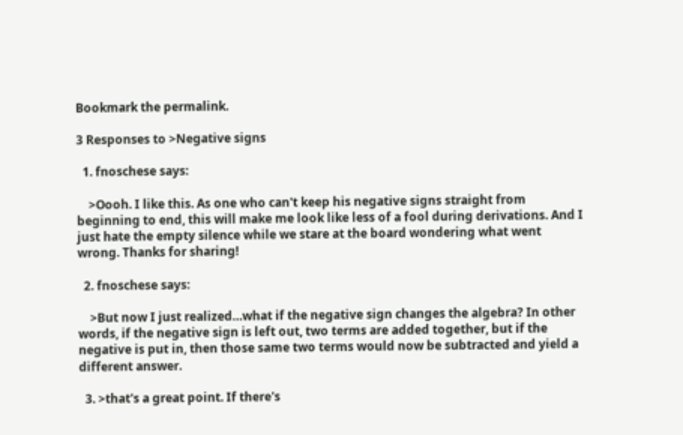Bookmark the permalink.

3 Responses to >Negative signs

  1. fnoschese says:

    >Oooh. I like this. As one who can't keep his negative signs straight from beginning to end, this will make me look like less of a fool during derivations. And I just hate the empty silence while we stare at the board wondering what went wrong. Thanks for sharing!

  2. fnoschese says:

    >But now I just realized…what if the negative sign changes the algebra? In other words, if the negative sign is left out, two terms are added together, but if the negative is put in, then those same two terms would now be subtracted and yield a different answer.

  3. >that's a great point. If there's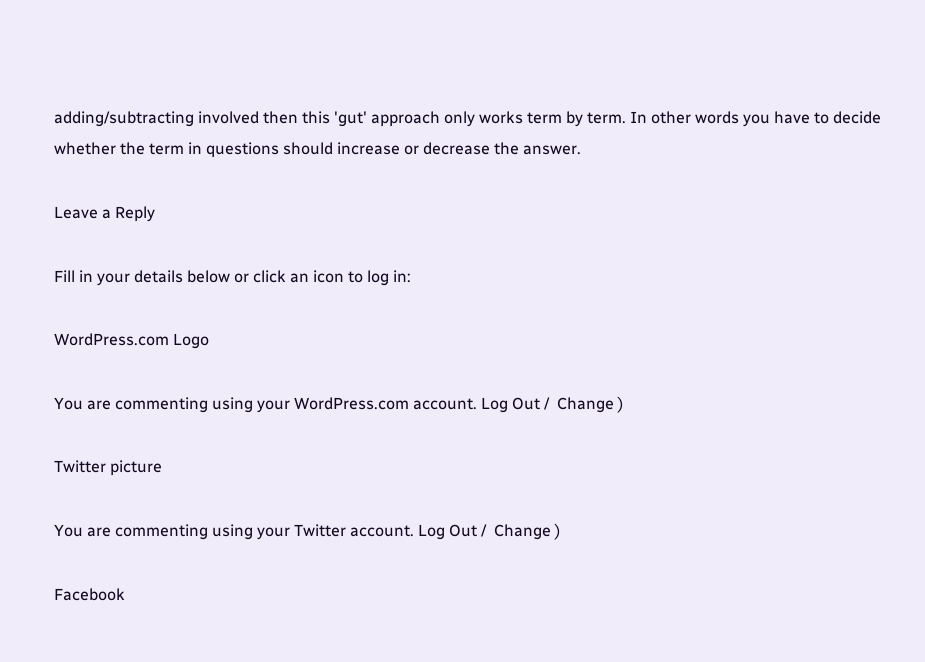adding/subtracting involved then this 'gut' approach only works term by term. In other words you have to decide whether the term in questions should increase or decrease the answer.

Leave a Reply

Fill in your details below or click an icon to log in:

WordPress.com Logo

You are commenting using your WordPress.com account. Log Out /  Change )

Twitter picture

You are commenting using your Twitter account. Log Out /  Change )

Facebook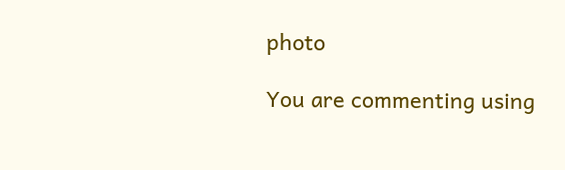photo

You are commenting using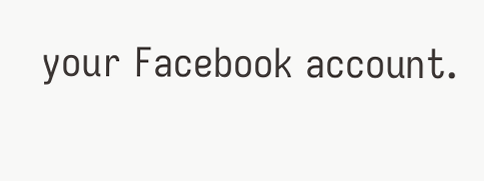your Facebook account.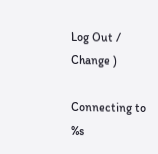Log Out /  Change )

Connecting to %s